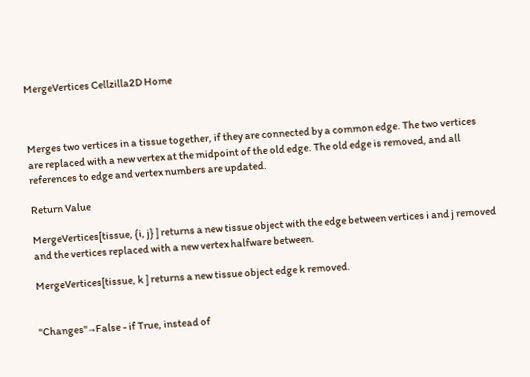MergeVertices Cellzilla2D Home



Merges two vertices in a tissue together, if they are connected by a common edge. The two vertices are replaced with a new vertex at the midpoint of the old edge. The old edge is removed, and all references to edge and vertex numbers are updated.

Return Value

MergeVertices[tissue, {i, j} ] returns a new tissue object with the edge between vertices i and j removed and the vertices replaced with a new vertex halfware between.

MergeVertices[tissue, k ] returns a new tissue object edge k removed.


"Changes"→False - if True, instead of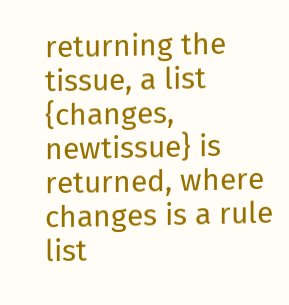returning the tissue, a list {changes, newtissue} is returned, where changes is a rule list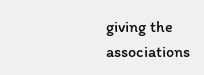giving the associations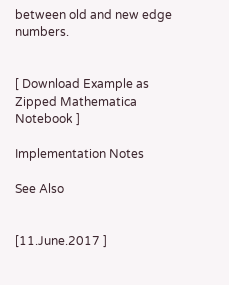between old and new edge numbers.


[ Download Example as Zipped Mathematica Notebook ]

Implementation Notes

See Also


[11.June.2017 ]